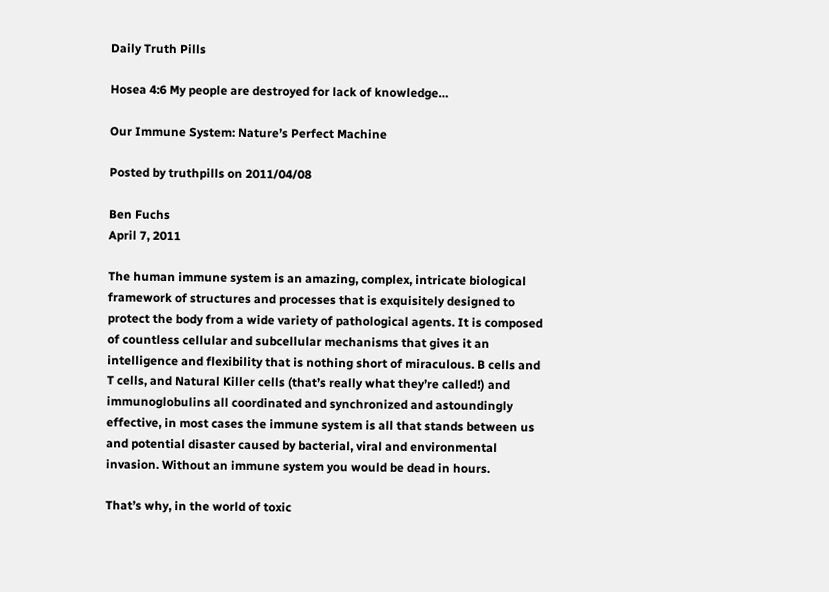Daily Truth Pills

Hosea 4:6 My people are destroyed for lack of knowledge…

Our Immune System: Nature’s Perfect Machine

Posted by truthpills on 2011/04/08

Ben Fuchs
April 7, 2011

The human immune system is an amazing, complex, intricate biological framework of structures and processes that is exquisitely designed to protect the body from a wide variety of pathological agents. It is composed of countless cellular and subcellular mechanisms that gives it an intelligence and flexibility that is nothing short of miraculous. B cells and T cells, and Natural Killer cells (that’s really what they’re called!) and immunoglobulins all coordinated and synchronized and astoundingly effective, in most cases the immune system is all that stands between us and potential disaster caused by bacterial, viral and environmental invasion. Without an immune system you would be dead in hours.

That’s why, in the world of toxic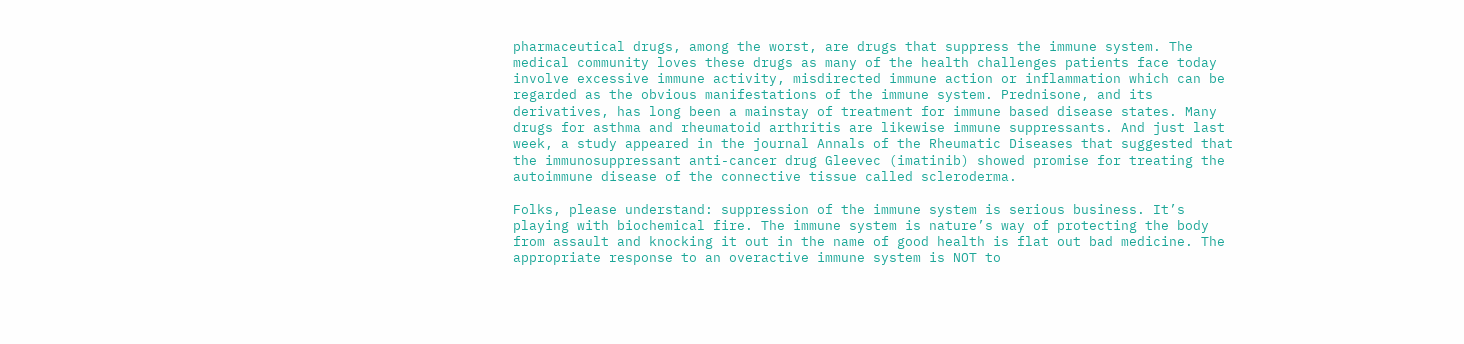pharmaceutical drugs, among the worst, are drugs that suppress the immune system. The medical community loves these drugs as many of the health challenges patients face today involve excessive immune activity, misdirected immune action or inflammation which can be regarded as the obvious manifestations of the immune system. Prednisone, and its derivatives, has long been a mainstay of treatment for immune based disease states. Many drugs for asthma and rheumatoid arthritis are likewise immune suppressants. And just last week, a study appeared in the journal Annals of the Rheumatic Diseases that suggested that the immunosuppressant anti-cancer drug Gleevec (imatinib) showed promise for treating the autoimmune disease of the connective tissue called scleroderma.

Folks, please understand: suppression of the immune system is serious business. It’s playing with biochemical fire. The immune system is nature’s way of protecting the body from assault and knocking it out in the name of good health is flat out bad medicine. The appropriate response to an overactive immune system is NOT to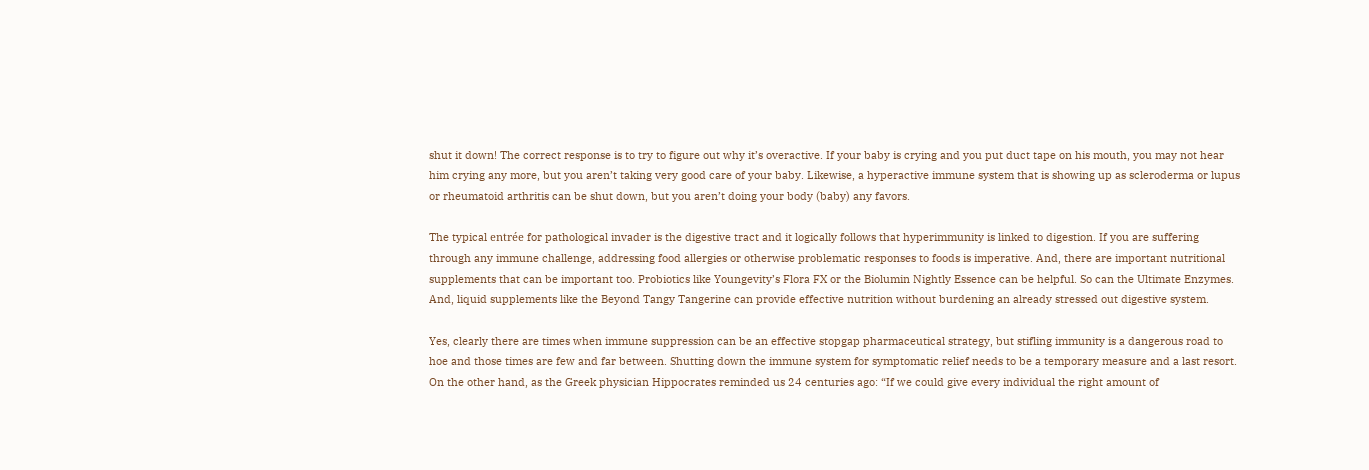shut it down! The correct response is to try to figure out why it’s overactive. If your baby is crying and you put duct tape on his mouth, you may not hear him crying any more, but you aren’t taking very good care of your baby. Likewise, a hyperactive immune system that is showing up as scleroderma or lupus or rheumatoid arthritis can be shut down, but you aren’t doing your body (baby) any favors.

The typical entrée for pathological invader is the digestive tract and it logically follows that hyperimmunity is linked to digestion. If you are suffering through any immune challenge, addressing food allergies or otherwise problematic responses to foods is imperative. And, there are important nutritional supplements that can be important too. Probiotics like Youngevity’s Flora FX or the Biolumin Nightly Essence can be helpful. So can the Ultimate Enzymes. And, liquid supplements like the Beyond Tangy Tangerine can provide effective nutrition without burdening an already stressed out digestive system.

Yes, clearly there are times when immune suppression can be an effective stopgap pharmaceutical strategy, but stifling immunity is a dangerous road to hoe and those times are few and far between. Shutting down the immune system for symptomatic relief needs to be a temporary measure and a last resort. On the other hand, as the Greek physician Hippocrates reminded us 24 centuries ago: “If we could give every individual the right amount of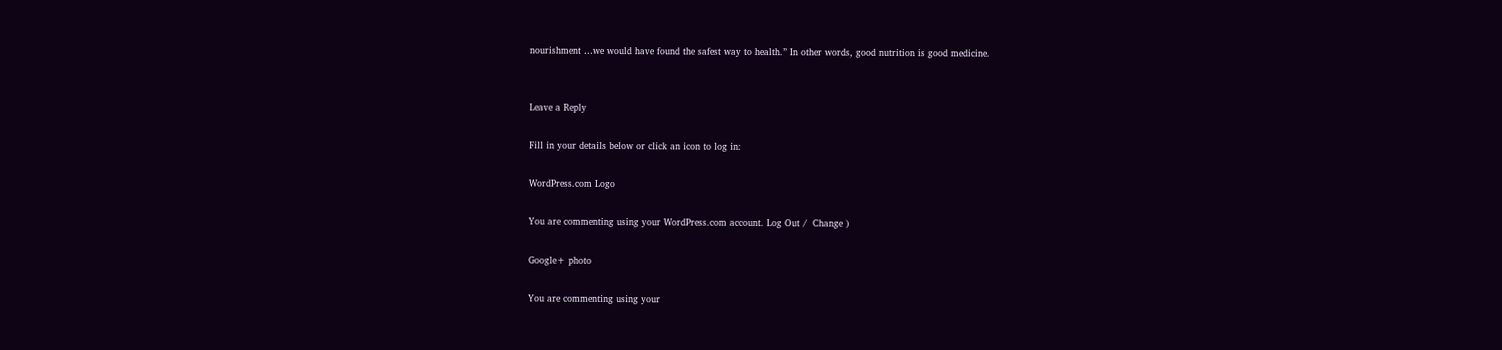nourishment …we would have found the safest way to health.” In other words, good nutrition is good medicine.


Leave a Reply

Fill in your details below or click an icon to log in:

WordPress.com Logo

You are commenting using your WordPress.com account. Log Out /  Change )

Google+ photo

You are commenting using your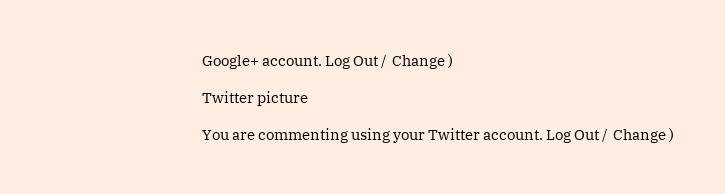Google+ account. Log Out /  Change )

Twitter picture

You are commenting using your Twitter account. Log Out /  Change )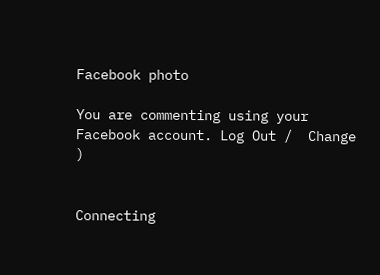Facebook photo

You are commenting using your Facebook account. Log Out /  Change )


Connecting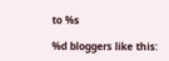to %s

%d bloggers like this: